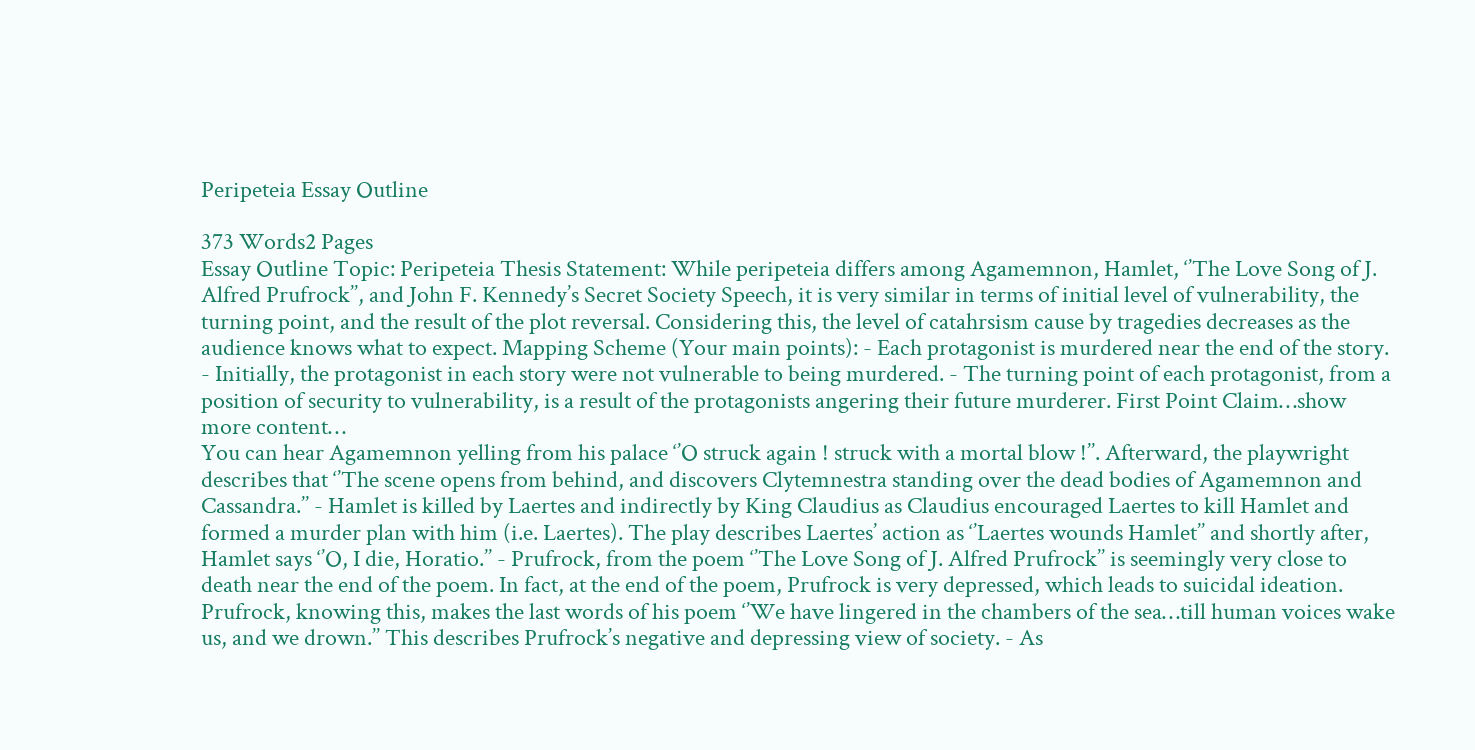Peripeteia Essay Outline

373 Words2 Pages
Essay Outline Topic: Peripeteia Thesis Statement: While peripeteia differs among Agamemnon, Hamlet, ‘’The Love Song of J. Alfred Prufrock’’, and John F. Kennedy’s Secret Society Speech, it is very similar in terms of initial level of vulnerability, the turning point, and the result of the plot reversal. Considering this, the level of catahrsism cause by tragedies decreases as the audience knows what to expect. Mapping Scheme (Your main points): - Each protagonist is murdered near the end of the story. - Initially, the protagonist in each story were not vulnerable to being murdered. - The turning point of each protagonist, from a position of security to vulnerability, is a result of the protagonists angering their future murderer. First Point Claim…show more content…
You can hear Agamemnon yelling from his palace ‘’O struck again ! struck with a mortal blow !’’. Afterward, the playwright describes that ‘’The scene opens from behind, and discovers Clytemnestra standing over the dead bodies of Agamemnon and Cassandra.’’ - Hamlet is killed by Laertes and indirectly by King Claudius as Claudius encouraged Laertes to kill Hamlet and formed a murder plan with him (i.e. Laertes). The play describes Laertes’ action as ‘’Laertes wounds Hamlet’’ and shortly after, Hamlet says ‘’O, I die, Horatio.’’ - Prufrock, from the poem ‘’The Love Song of J. Alfred Prufrock’’ is seemingly very close to death near the end of the poem. In fact, at the end of the poem, Prufrock is very depressed, which leads to suicidal ideation. Prufrock, knowing this, makes the last words of his poem ‘’We have lingered in the chambers of the sea…till human voices wake us, and we drown.’’ This describes Prufrock’s negative and depressing view of society. - As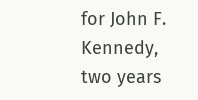for John F. Kennedy, two years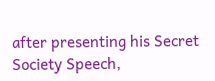after presenting his Secret Society Speech,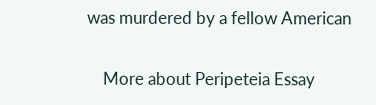was murdered by a fellow American

    More about Peripeteia Essay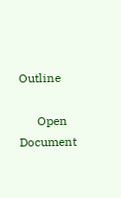Outline

      Open Document